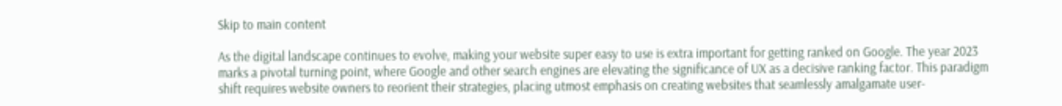Skip to main content

As the digital landscape continues to evolve, making your website super easy to use is extra important for getting ranked on Google. The year 2023 marks a pivotal turning point, where Google and other search engines are elevating the significance of UX as a decisive ranking factor. This paradigm shift requires website owners to reorient their strategies, placing utmost emphasis on creating websites that seamlessly amalgamate user-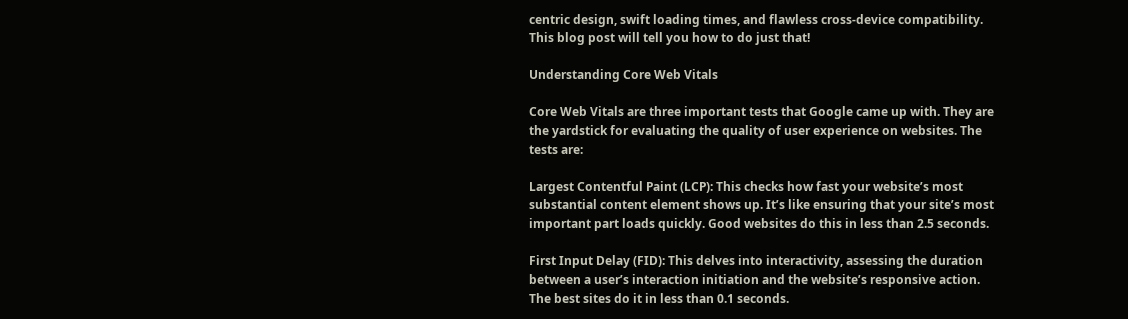centric design, swift loading times, and flawless cross-device compatibility. This blog post will tell you how to do just that!

Understanding Core Web Vitals

Core Web Vitals are three important tests that Google came up with. They are the yardstick for evaluating the quality of user experience on websites. The tests are:

Largest Contentful Paint (LCP): This checks how fast your website’s most substantial content element shows up. It’s like ensuring that your site’s most important part loads quickly. Good websites do this in less than 2.5 seconds.

First Input Delay (FID): This delves into interactivity, assessing the duration between a user’s interaction initiation and the website’s responsive action. The best sites do it in less than 0.1 seconds.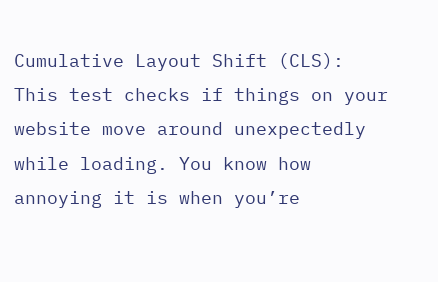Cumulative Layout Shift (CLS): This test checks if things on your website move around unexpectedly while loading. You know how annoying it is when you’re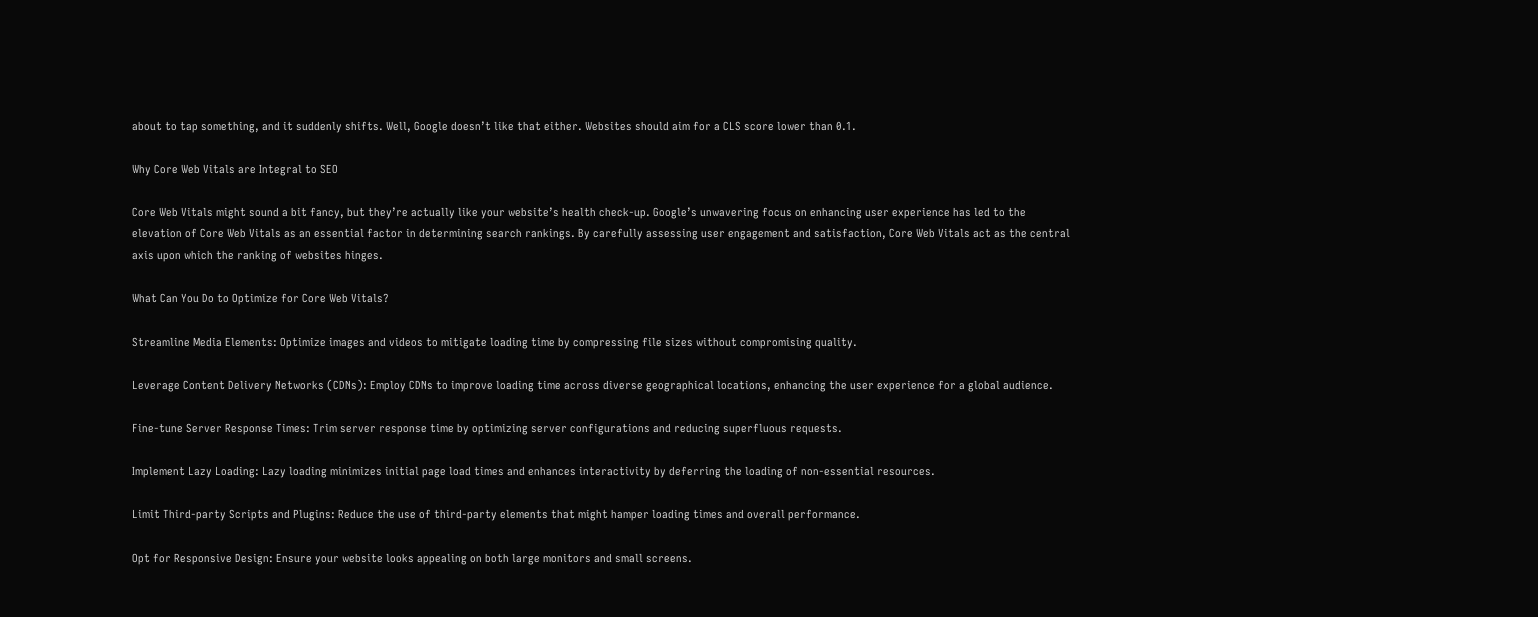about to tap something, and it suddenly shifts. Well, Google doesn’t like that either. Websites should aim for a CLS score lower than 0.1.

Why Core Web Vitals are Integral to SEO

Core Web Vitals might sound a bit fancy, but they’re actually like your website’s health check-up. Google’s unwavering focus on enhancing user experience has led to the elevation of Core Web Vitals as an essential factor in determining search rankings. By carefully assessing user engagement and satisfaction, Core Web Vitals act as the central axis upon which the ranking of websites hinges.

What Can You Do to Optimize for Core Web Vitals?

Streamline Media Elements: Optimize images and videos to mitigate loading time by compressing file sizes without compromising quality.

Leverage Content Delivery Networks (CDNs): Employ CDNs to improve loading time across diverse geographical locations, enhancing the user experience for a global audience.

Fine-tune Server Response Times: Trim server response time by optimizing server configurations and reducing superfluous requests.

Implement Lazy Loading: Lazy loading minimizes initial page load times and enhances interactivity by deferring the loading of non-essential resources.

Limit Third-party Scripts and Plugins: Reduce the use of third-party elements that might hamper loading times and overall performance.

Opt for Responsive Design: Ensure your website looks appealing on both large monitors and small screens.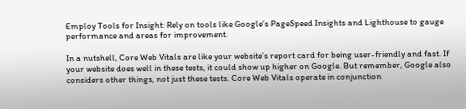Employ Tools for Insight: Rely on tools like Google’s PageSpeed Insights and Lighthouse to gauge performance and areas for improvement.

In a nutshell, Core Web Vitals are like your website’s report card for being user-friendly and fast. If your website does well in these tests, it could show up higher on Google. But remember, Google also considers other things, not just these tests. Core Web Vitals operate in conjunction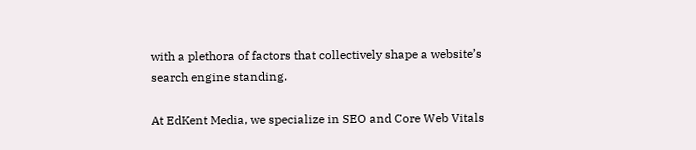with a plethora of factors that collectively shape a website’s search engine standing.

At EdKent Media, we specialize in SEO and Core Web Vitals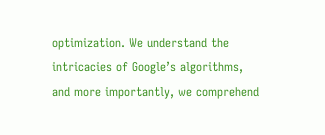optimization. We understand the intricacies of Google’s algorithms, and more importantly, we comprehend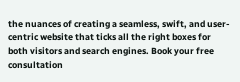the nuances of creating a seamless, swift, and user-centric website that ticks all the right boxes for both visitors and search engines. Book your free consultation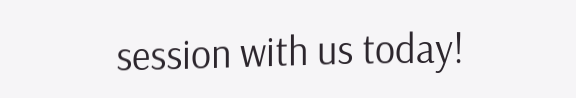session with us today!